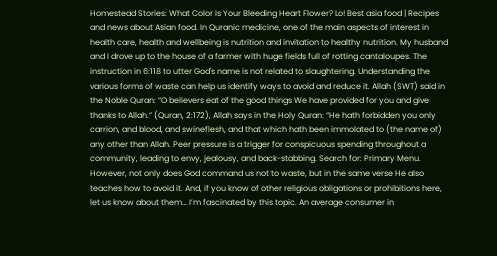Homestead Stories: What Color Is Your Bleeding Heart Flower? Lo! Best asia food | Recipes and news about Asian food. In Quranic medicine, one of the main aspects of interest in health care, health and wellbeing is nutrition and invitation to healthy nutrition. My husband and I drove up to the house of a farmer with huge fields full of rotting cantaloupes. The instruction in 6:118 to utter God's name is not related to slaughtering. Understanding the various forms of waste can help us identify ways to avoid and reduce it. Allah (SWT) said in the Noble Quran: “O believers eat of the good things We have provided for you and give thanks to Allah.” (Quran, 2:172), Allah says in the Holy Quran: “He hath forbidden you only carrion, and blood, and swineflesh, and that which hath been immolated to (the name of) any other than Allah. Peer pressure is a trigger for conspicuous spending throughout a community, leading to envy, jealousy, and back-stabbing. Search for: Primary Menu. However, not only does God command us not to waste, but in the same verse He also teaches how to avoid it. And, if you know of other religious obligations or prohibitions here, let us know about them… I’m fascinated by this topic. An average consumer in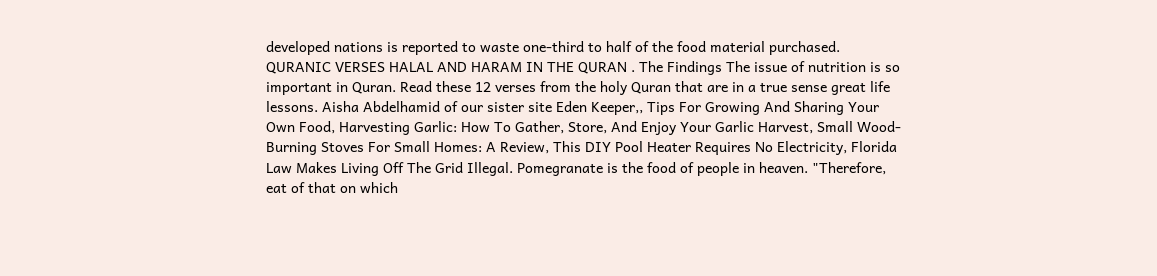developed nations is reported to waste one-third to half of the food material purchased. QURANIC VERSES HALAL AND HARAM IN THE QURAN . The Findings The issue of nutrition is so important in Quran. Read these 12 verses from the holy Quran that are in a true sense great life lessons. Aisha Abdelhamid of our sister site Eden Keeper,, Tips For Growing And Sharing Your Own Food, Harvesting Garlic: How To Gather, Store, And Enjoy Your Garlic Harvest, Small Wood-Burning Stoves For Small Homes: A Review, This DIY Pool Heater Requires No Electricity, Florida Law Makes Living Off The Grid Illegal. Pomegranate is the food of people in heaven. "Therefore, eat of that on which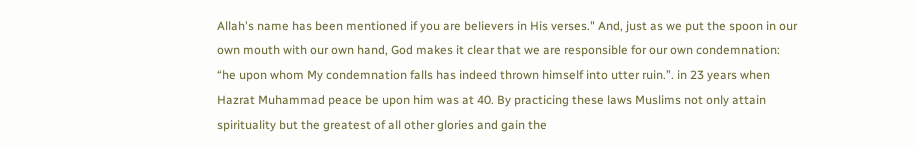Allah's name has been mentioned if you are believers in His verses." And, just as we put the spoon in our own mouth with our own hand, God makes it clear that we are responsible for our own condemnation: “he upon whom My condemnation falls has indeed thrown himself into utter ruin.”. in 23 years when Hazrat Muhammad peace be upon him was at 40. By practicing these laws Muslims not only attain spirituality but the greatest of all other glories and gain the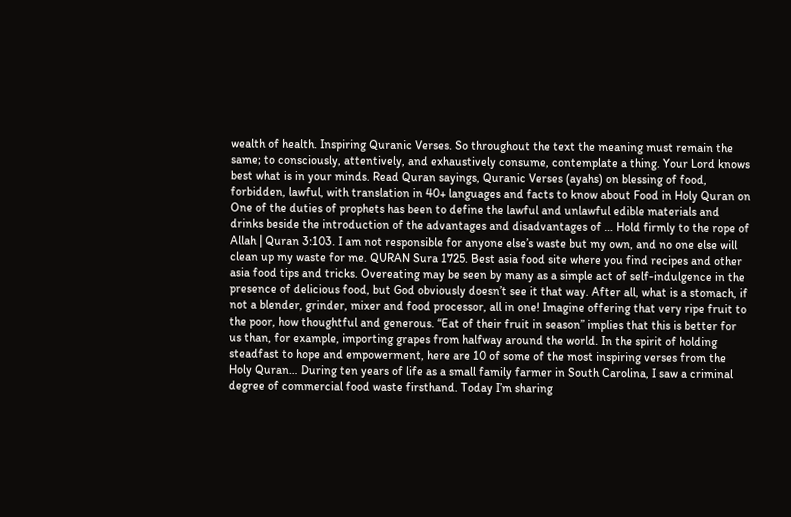wealth of health. Inspiring Quranic Verses. So throughout the text the meaning must remain the same; to consciously, attentively, and exhaustively consume, contemplate a thing. Your Lord knows best what is in your minds. Read Quran sayings, Quranic Verses (ayahs) on blessing of food, forbidden, lawful, with translation in 40+ languages and facts to know about Food in Holy Quran on One of the duties of prophets has been to define the lawful and unlawful edible materials and drinks beside the introduction of the advantages and disadvantages of … Hold firmly to the rope of Allah | Quran 3:103. I am not responsible for anyone else’s waste but my own, and no one else will clean up my waste for me. QURAN Sura 1725. Best asia food site where you find recipes and other asia food tips and tricks. Overeating may be seen by many as a simple act of self-indulgence in the presence of delicious food, but God obviously doesn’t see it that way. After all, what is a stomach, if not a blender, grinder, mixer and food processor, all in one! Imagine offering that very ripe fruit to the poor, how thoughtful and generous. “Eat of their fruit in season” implies that this is better for us than, for example, importing grapes from halfway around the world. In the spirit of holding steadfast to hope and empowerment, here are 10 of some of the most inspiring verses from the Holy Quran… During ten years of life as a small family farmer in South Carolina, I saw a criminal degree of commercial food waste firsthand. Today I’m sharing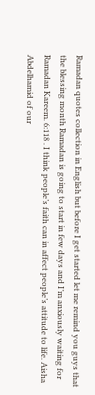Ramadan quotes collection in English but before I get started let me remind you guys that the blessing month Ramadan is going to start in few days and I’m anxiously waiting for Ramadan Kareem. 6:118 . I think people’s faith can in affect people’s attitude to life. Aisha Abdelhamid of our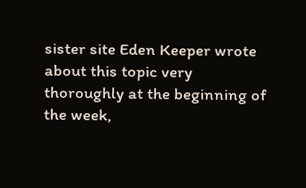sister site Eden Keeper wrote about this topic very thoroughly at the beginning of the week,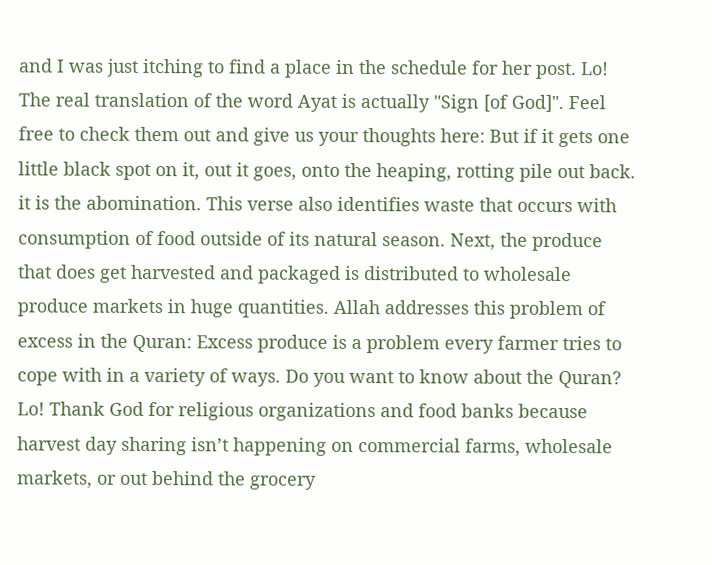and I was just itching to find a place in the schedule for her post. Lo! The real translation of the word Ayat is actually "Sign [of God]". Feel free to check them out and give us your thoughts here: But if it gets one little black spot on it, out it goes, onto the heaping, rotting pile out back. it is the abomination. This verse also identifies waste that occurs with consumption of food outside of its natural season. Next, the produce that does get harvested and packaged is distributed to wholesale produce markets in huge quantities. Allah addresses this problem of excess in the Quran: Excess produce is a problem every farmer tries to cope with in a variety of ways. Do you want to know about the Quran? Lo! Thank God for religious organizations and food banks because harvest day sharing isn’t happening on commercial farms, wholesale markets, or out behind the grocery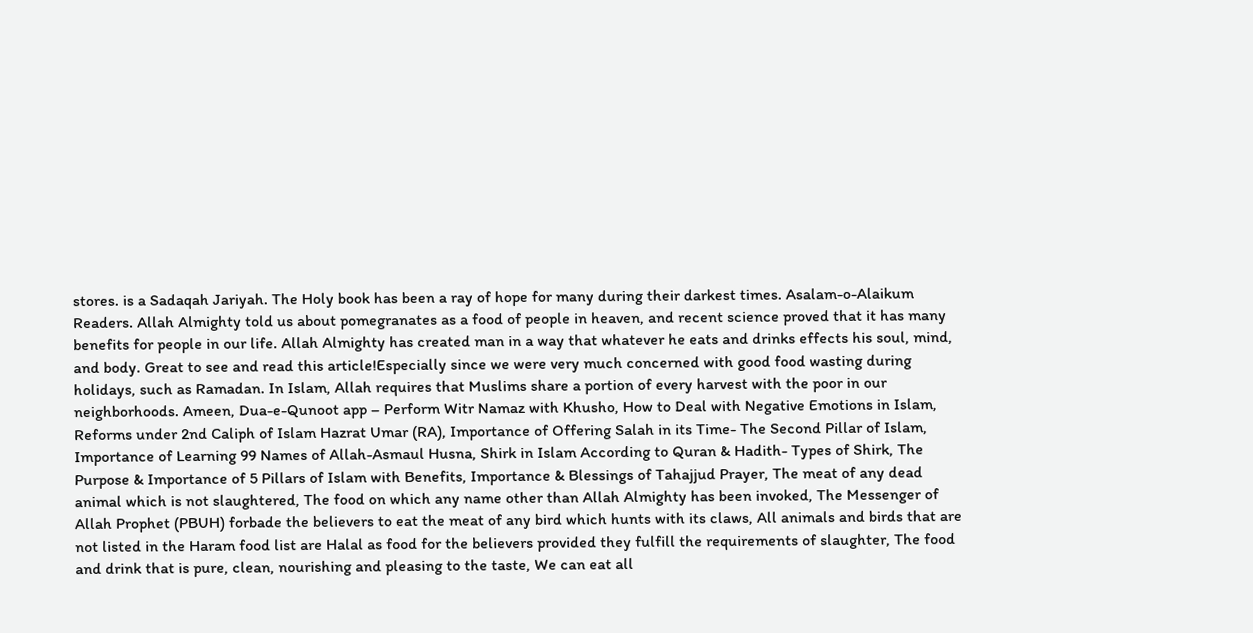stores. is a Sadaqah Jariyah. The Holy book has been a ray of hope for many during their darkest times. Asalam-o-Alaikum Readers. Allah Almighty told us about pomegranates as a food of people in heaven, and recent science proved that it has many benefits for people in our life. Allah Almighty has created man in a way that whatever he eats and drinks effects his soul, mind, and body. Great to see and read this article!Especially since we were very much concerned with good food wasting during holidays, such as Ramadan. In Islam, Allah requires that Muslims share a portion of every harvest with the poor in our neighborhoods. Ameen, Dua-e-Qunoot app – Perform Witr Namaz with Khusho, How to Deal with Negative Emotions in Islam, Reforms under 2nd Caliph of Islam Hazrat Umar (RA), Importance of Offering Salah in its Time- The Second Pillar of Islam, Importance of Learning 99 Names of Allah-Asmaul Husna, Shirk in Islam According to Quran & Hadith- Types of Shirk, The Purpose & Importance of 5 Pillars of Islam with Benefits, Importance & Blessings of Tahajjud Prayer, The meat of any dead animal which is not slaughtered, The food on which any name other than Allah Almighty has been invoked, The Messenger of Allah Prophet (PBUH) forbade the believers to eat the meat of any bird which hunts with its claws, All animals and birds that are not listed in the Haram food list are Halal as food for the believers provided they fulfill the requirements of slaughter, The food and drink that is pure, clean, nourishing and pleasing to the taste, We can eat all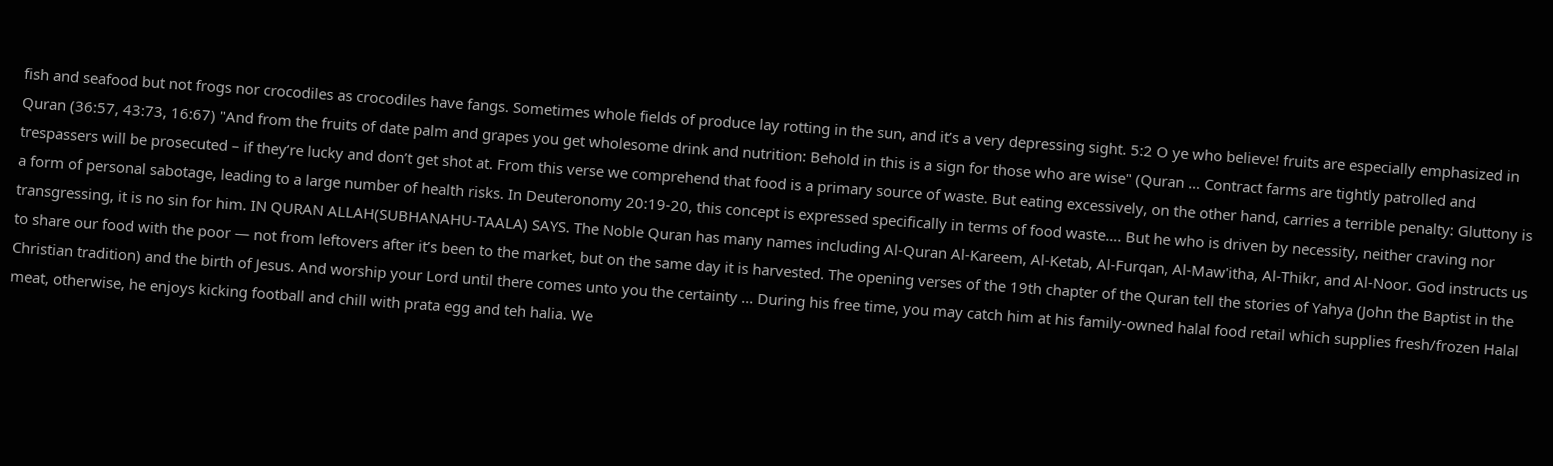fish and seafood but not frogs nor crocodiles as crocodiles have fangs. Sometimes whole fields of produce lay rotting in the sun, and it’s a very depressing sight. 5:2 O ye who believe! fruits are especially emphasized in Quran (36:57, 43:73, 16:67) "And from the fruits of date palm and grapes you get wholesome drink and nutrition: Behold in this is a sign for those who are wise" (Quran … Contract farms are tightly patrolled and trespassers will be prosecuted – if they’re lucky and don’t get shot at. From this verse we comprehend that food is a primary source of waste. But eating excessively, on the other hand, carries a terrible penalty: Gluttony is a form of personal sabotage, leading to a large number of health risks. In Deuteronomy 20:19-20, this concept is expressed specifically in terms of food waste…. But he who is driven by necessity, neither craving nor transgressing, it is no sin for him. IN QURAN ALLAH(SUBHANAHU-TAALA) SAYS. The Noble Quran has many names including Al-Quran Al-Kareem, Al-Ketab, Al-Furqan, Al-Maw'itha, Al-Thikr, and Al-Noor. God instructs us to share our food with the poor — not from leftovers after it’s been to the market, but on the same day it is harvested. The opening verses of the 19th chapter of the Quran tell the stories of Yahya (John the Baptist in the Christian tradition) and the birth of Jesus. And worship your Lord until there comes unto you the certainty ... During his free time, you may catch him at his family-owned halal food retail which supplies fresh/frozen Halal meat, otherwise, he enjoys kicking football and chill with prata egg and teh halia. We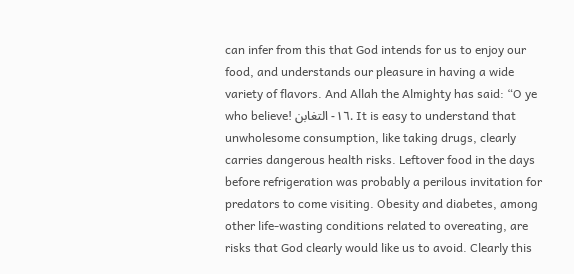can infer from this that God intends for us to enjoy our food, and understands our pleasure in having a wide variety of flavors. And Allah the Almighty has said: “O ye who believe! ١٦- التغابن. It is easy to understand that unwholesome consumption, like taking drugs, clearly carries dangerous health risks. Leftover food in the days before refrigeration was probably a perilous invitation for predators to come visiting. Obesity and diabetes, among other life-wasting conditions related to overeating, are risks that God clearly would like us to avoid. Clearly this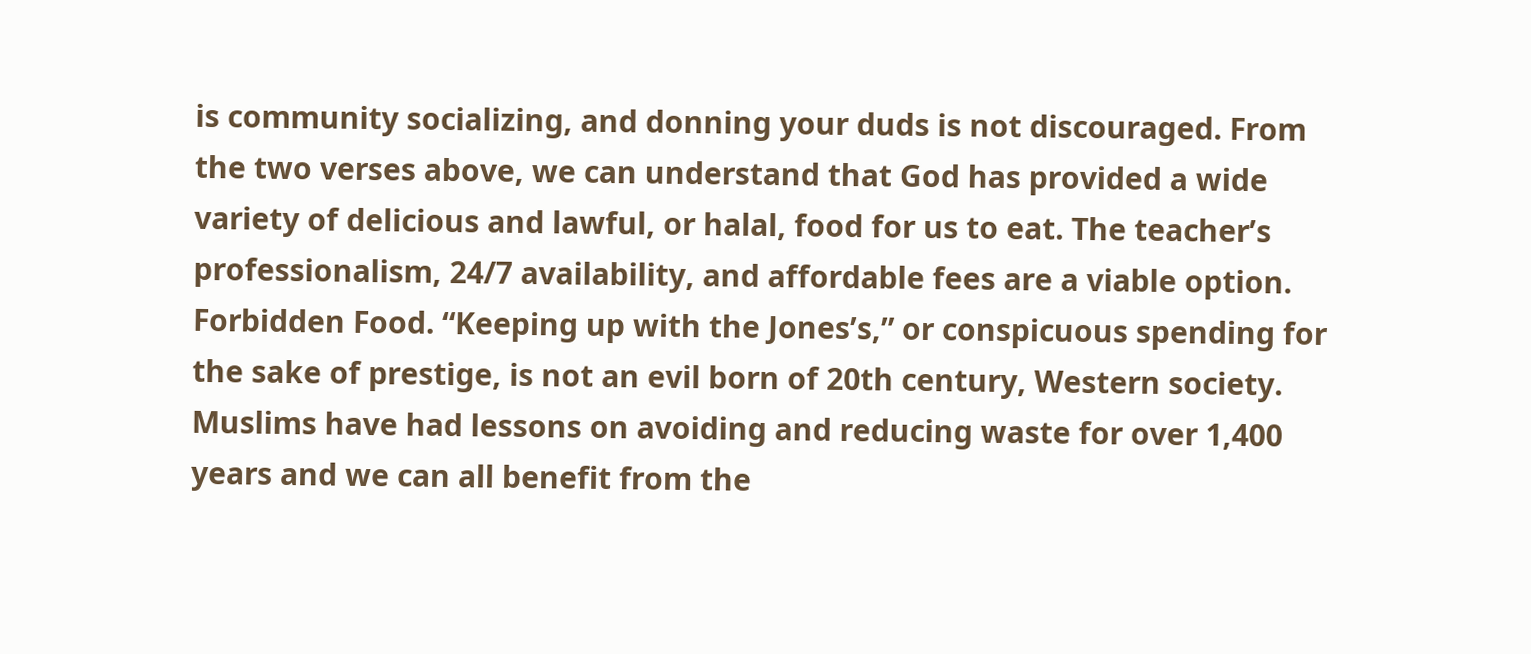is community socializing, and donning your duds is not discouraged. From the two verses above, we can understand that God has provided a wide variety of delicious and lawful, or halal, food for us to eat. The teacher’s professionalism, 24/7 availability, and affordable fees are a viable option. Forbidden Food. “Keeping up with the Jones’s,” or conspicuous spending for the sake of prestige, is not an evil born of 20th century, Western society. Muslims have had lessons on avoiding and reducing waste for over 1,400 years and we can all benefit from the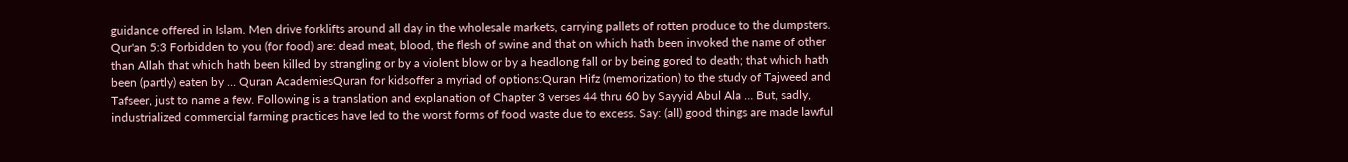guidance offered in Islam. Men drive forklifts around all day in the wholesale markets, carrying pallets of rotten produce to the dumpsters. Qur'an 5:3 Forbidden to you (for food) are: dead meat, blood, the flesh of swine and that on which hath been invoked the name of other than Allah that which hath been killed by strangling or by a violent blow or by a headlong fall or by being gored to death; that which hath been (partly) eaten by … Quran AcademiesQuran for kidsoffer a myriad of options:Quran Hifz (memorization) to the study of Tajweed and Tafseer, just to name a few. Following is a translation and explanation of Chapter 3 verses 44 thru 60 by Sayyid Abul Ala … But, sadly, industrialized commercial farming practices have led to the worst forms of food waste due to excess. Say: (all) good things are made lawful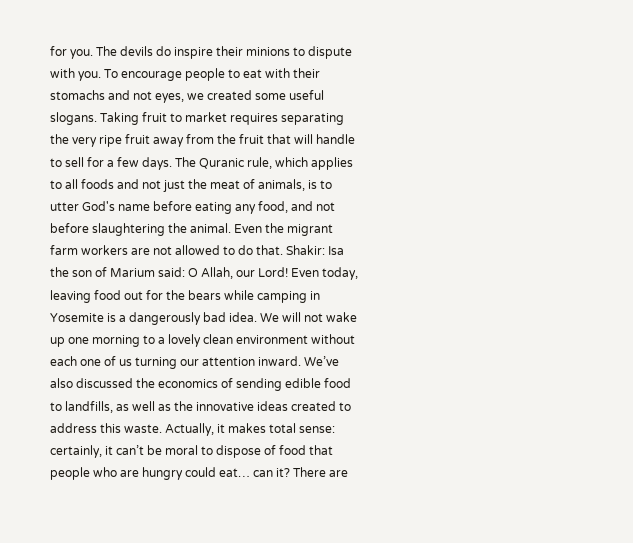for you. The devils do inspire their minions to dispute with you. To encourage people to eat with their stomachs and not eyes, we created some useful slogans. Taking fruit to market requires separating the very ripe fruit away from the fruit that will handle to sell for a few days. The Quranic rule, which applies to all foods and not just the meat of animals, is to utter God's name before eating any food, and not before slaughtering the animal. Even the migrant farm workers are not allowed to do that. Shakir: Isa the son of Marium said: O Allah, our Lord! Even today, leaving food out for the bears while camping in Yosemite is a dangerously bad idea. We will not wake up one morning to a lovely clean environment without each one of us turning our attention inward. We’ve also discussed the economics of sending edible food to landfills, as well as the innovative ideas created to address this waste. Actually, it makes total sense: certainly, it can’t be moral to dispose of food that people who are hungry could eat… can it? There are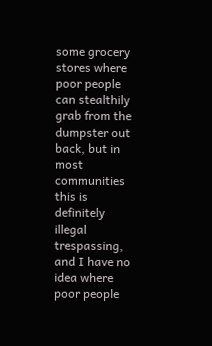some grocery stores where poor people can stealthily grab from the dumpster out back, but in most communities this is definitely illegal trespassing, and I have no idea where poor people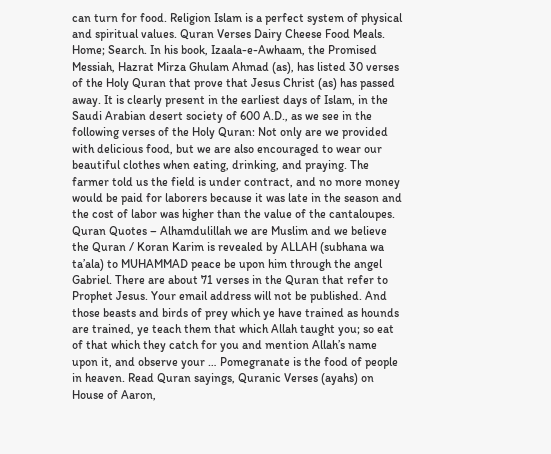can turn for food. Religion Islam is a perfect system of physical and spiritual values. Quran Verses Dairy Cheese Food Meals. Home; Search. In his book, Izaala-e-Awhaam, the Promised Messiah, Hazrat Mirza Ghulam Ahmad (as), has listed 30 verses of the Holy Quran that prove that Jesus Christ (as) has passed away. It is clearly present in the earliest days of Islam, in the Saudi Arabian desert society of 600 A.D., as we see in the following verses of the Holy Quran: Not only are we provided with delicious food, but we are also encouraged to wear our beautiful clothes when eating, drinking, and praying. The farmer told us the field is under contract, and no more money would be paid for laborers because it was late in the season and the cost of labor was higher than the value of the cantaloupes. Quran Quotes – Alhamdulillah we are Muslim and we believe the Quran / Koran Karim is revealed by ALLAH (subhana wa ta’ala) to MUHAMMAD peace be upon him through the angel Gabriel. There are about 71 verses in the Quran that refer to Prophet Jesus. Your email address will not be published. And those beasts and birds of prey which ye have trained as hounds are trained, ye teach them that which Allah taught you; so eat of that which they catch for you and mention Allah’s name upon it, and observe your … Pomegranate is the food of people in heaven. Read Quran sayings, Quranic Verses (ayahs) on House of Aaron,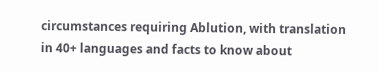circumstances requiring Ablution, with translation in 40+ languages and facts to know about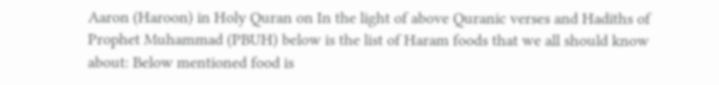Aaron (Haroon) in Holy Quran on In the light of above Quranic verses and Hadiths of Prophet Muhammad (PBUH) below is the list of Haram foods that we all should know about: Below mentioned food is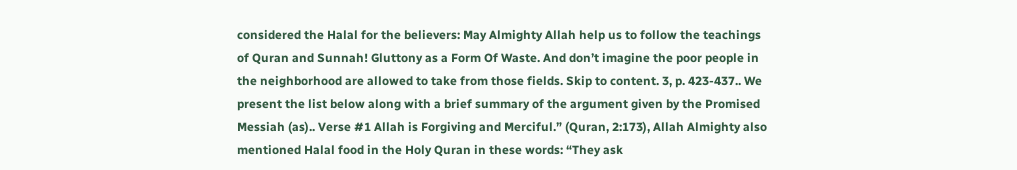considered the Halal for the believers: May Almighty Allah help us to follow the teachings of Quran and Sunnah! Gluttony as a Form Of Waste. And don’t imagine the poor people in the neighborhood are allowed to take from those fields. Skip to content. 3, p. 423-437.. We present the list below along with a brief summary of the argument given by the Promised Messiah (as).. Verse #1 Allah is Forgiving and Merciful.” (Quran, 2:173), Allah Almighty also mentioned Halal food in the Holy Quran in these words: “They ask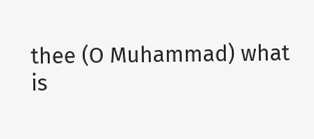thee (O Muhammad) what is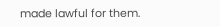made lawful for them.